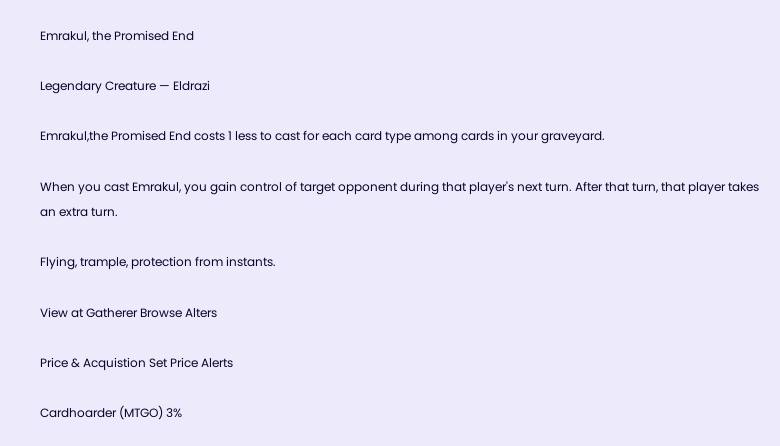Emrakul, the Promised End

Legendary Creature — Eldrazi

Emrakul,the Promised End costs 1 less to cast for each card type among cards in your graveyard.

When you cast Emrakul, you gain control of target opponent during that player's next turn. After that turn, that player takes an extra turn.

Flying, trample, protection from instants.

View at Gatherer Browse Alters

Price & Acquistion Set Price Alerts

Cardhoarder (MTGO) 3%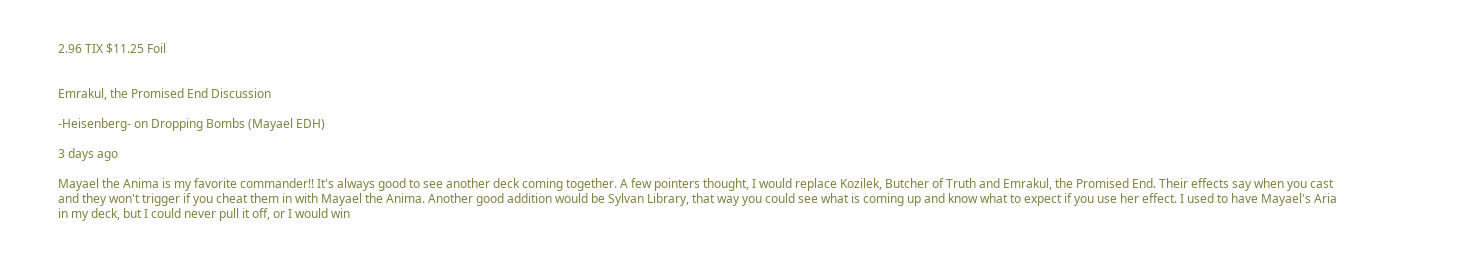2.96 TIX $11.25 Foil


Emrakul, the Promised End Discussion

-Heisenberg- on Dropping Bombs (Mayael EDH)

3 days ago

Mayael the Anima is my favorite commander!! It's always good to see another deck coming together. A few pointers thought, I would replace Kozilek, Butcher of Truth and Emrakul, the Promised End. Their effects say when you cast and they won't trigger if you cheat them in with Mayael the Anima. Another good addition would be Sylvan Library, that way you could see what is coming up and know what to expect if you use her effect. I used to have Mayael's Aria in my deck, but I could never pull it off, or I would win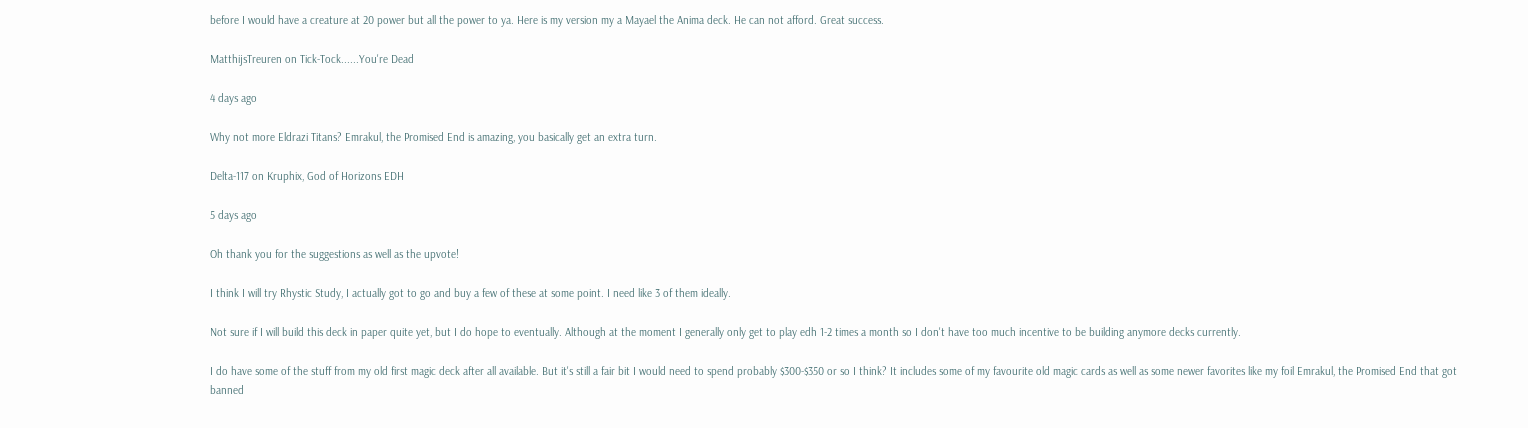before I would have a creature at 20 power but all the power to ya. Here is my version my a Mayael the Anima deck. He can not afford. Great success.

MatthijsTreuren on Tick-Tock......You're Dead

4 days ago

Why not more Eldrazi Titans? Emrakul, the Promised End is amazing, you basically get an extra turn.

Delta-117 on Kruphix, God of Horizons EDH

5 days ago

Oh thank you for the suggestions as well as the upvote!

I think I will try Rhystic Study, I actually got to go and buy a few of these at some point. I need like 3 of them ideally.

Not sure if I will build this deck in paper quite yet, but I do hope to eventually. Although at the moment I generally only get to play edh 1-2 times a month so I don't have too much incentive to be building anymore decks currently.

I do have some of the stuff from my old first magic deck after all available. But it's still a fair bit I would need to spend probably $300-$350 or so I think? It includes some of my favourite old magic cards as well as some newer favorites like my foil Emrakul, the Promised End that got banned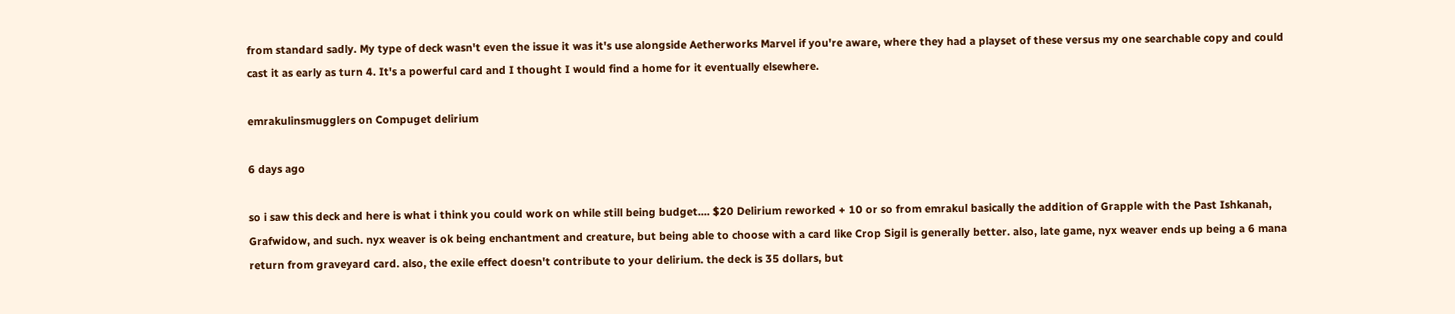from standard sadly. My type of deck wasn't even the issue it was it's use alongside Aetherworks Marvel if you're aware, where they had a playset of these versus my one searchable copy and could cast it as early as turn 4. It's a powerful card and I thought I would find a home for it eventually elsewhere.

emrakulinsmugglers on Compuget delirium

6 days ago

so i saw this deck and here is what i think you could work on while still being budget.... $20 Delirium reworked + 10 or so from emrakul basically the addition of Grapple with the Past Ishkanah, Grafwidow, and such. nyx weaver is ok being enchantment and creature, but being able to choose with a card like Crop Sigil is generally better. also, late game, nyx weaver ends up being a 6 mana return from graveyard card. also, the exile effect doesn't contribute to your delirium. the deck is 35 dollars, but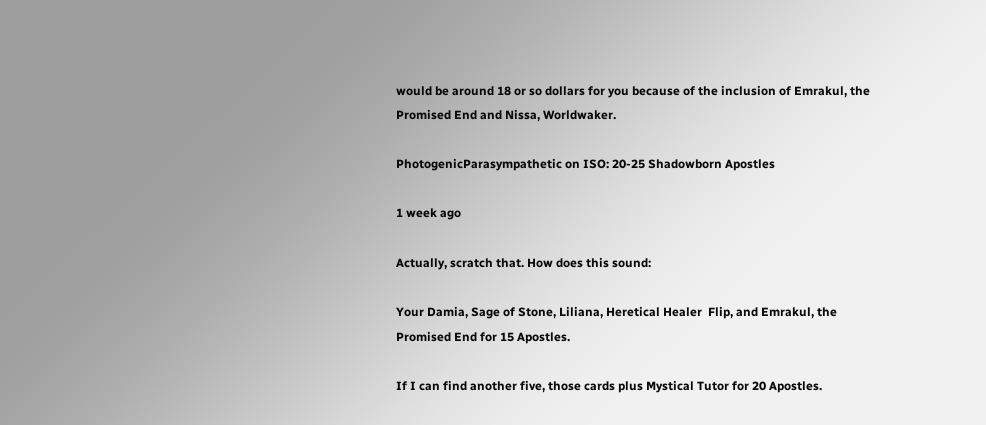would be around 18 or so dollars for you because of the inclusion of Emrakul, the Promised End and Nissa, Worldwaker.

PhotogenicParasympathetic on ISO: 20-25 Shadowborn Apostles

1 week ago

Actually, scratch that. How does this sound:

Your Damia, Sage of Stone, Liliana, Heretical Healer  Flip, and Emrakul, the Promised End for 15 Apostles.

If I can find another five, those cards plus Mystical Tutor for 20 Apostles.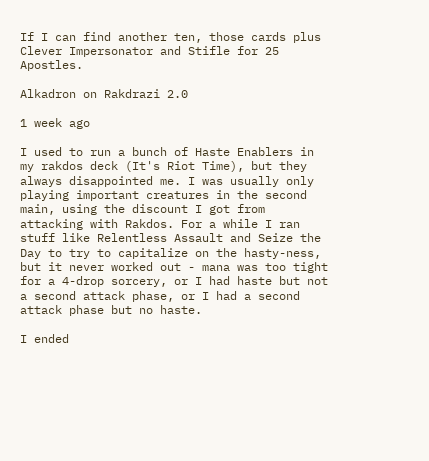If I can find another ten, those cards plus Clever Impersonator and Stifle for 25 Apostles.

Alkadron on Rakdrazi 2.0

1 week ago

I used to run a bunch of Haste Enablers in my rakdos deck (It's Riot Time), but they always disappointed me. I was usually only playing important creatures in the second main, using the discount I got from attacking with Rakdos. For a while I ran stuff like Relentless Assault and Seize the Day to try to capitalize on the hasty-ness, but it never worked out - mana was too tight for a 4-drop sorcery, or I had haste but not a second attack phase, or I had a second attack phase but no haste.

I ended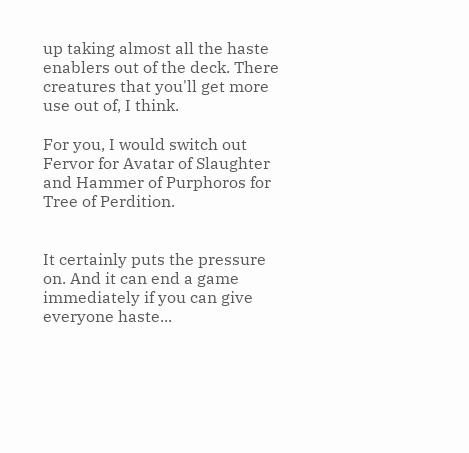up taking almost all the haste enablers out of the deck. There creatures that you'll get more use out of, I think.

For you, I would switch out Fervor for Avatar of Slaughter and Hammer of Purphoros for Tree of Perdition.


It certainly puts the pressure on. And it can end a game immediately if you can give everyone haste...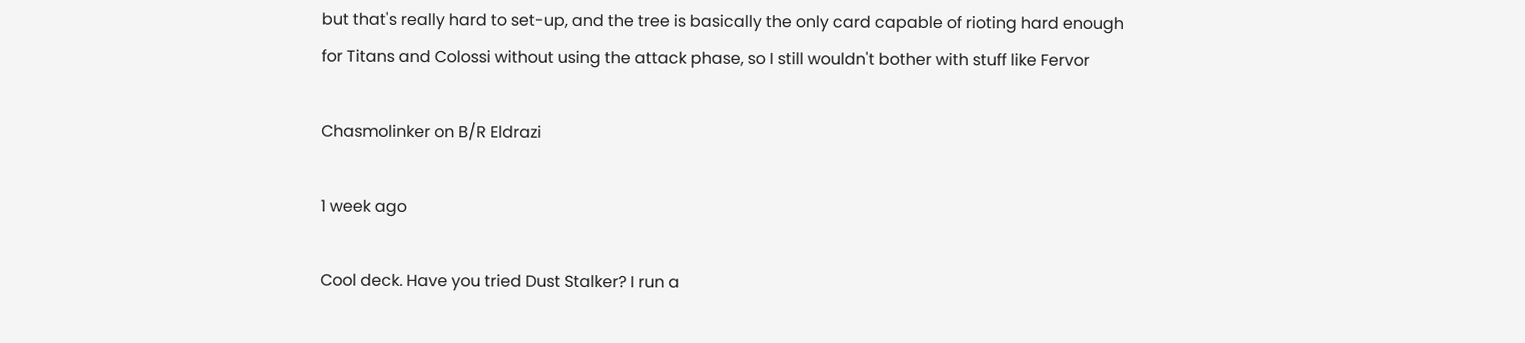but that's really hard to set-up, and the tree is basically the only card capable of rioting hard enough for Titans and Colossi without using the attack phase, so I still wouldn't bother with stuff like Fervor

Chasmolinker on B/R Eldrazi

1 week ago

Cool deck. Have you tried Dust Stalker? I run a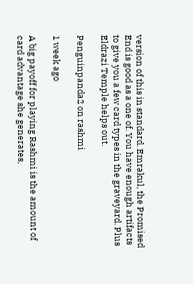version of this in standard. Emrakul, the Promised End is good as a one of. You have enough artifacts to give you a few card types in the graveyard. Plus Eldrazi Temple helps out.

Penguinpanda2 on rashmi

1 week ago

A big payoff for playing Rashmi is the amount of card advantage she generates,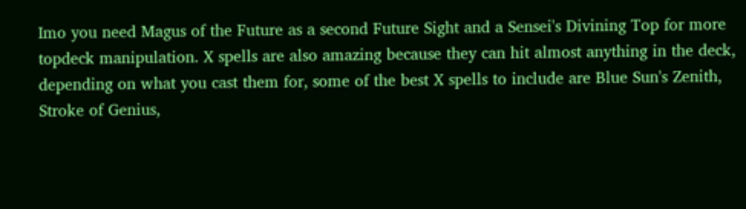Imo you need Magus of the Future as a second Future Sight and a Sensei's Divining Top for more topdeck manipulation. X spells are also amazing because they can hit almost anything in the deck, depending on what you cast them for, some of the best X spells to include are Blue Sun's Zenith, Stroke of Genius,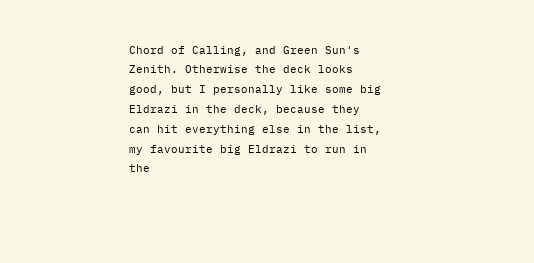Chord of Calling, and Green Sun's Zenith. Otherwise the deck looks good, but I personally like some big Eldrazi in the deck, because they can hit everything else in the list, my favourite big Eldrazi to run in the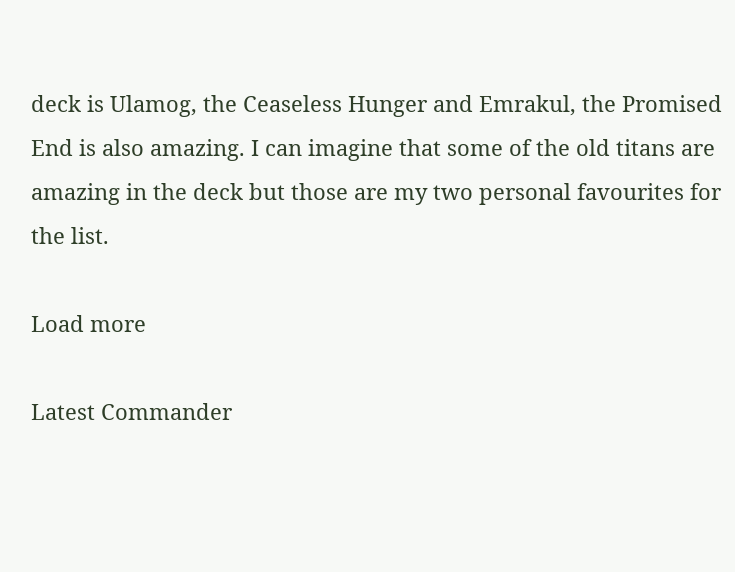deck is Ulamog, the Ceaseless Hunger and Emrakul, the Promised End is also amazing. I can imagine that some of the old titans are amazing in the deck but those are my two personal favourites for the list.

Load more

Latest Commander